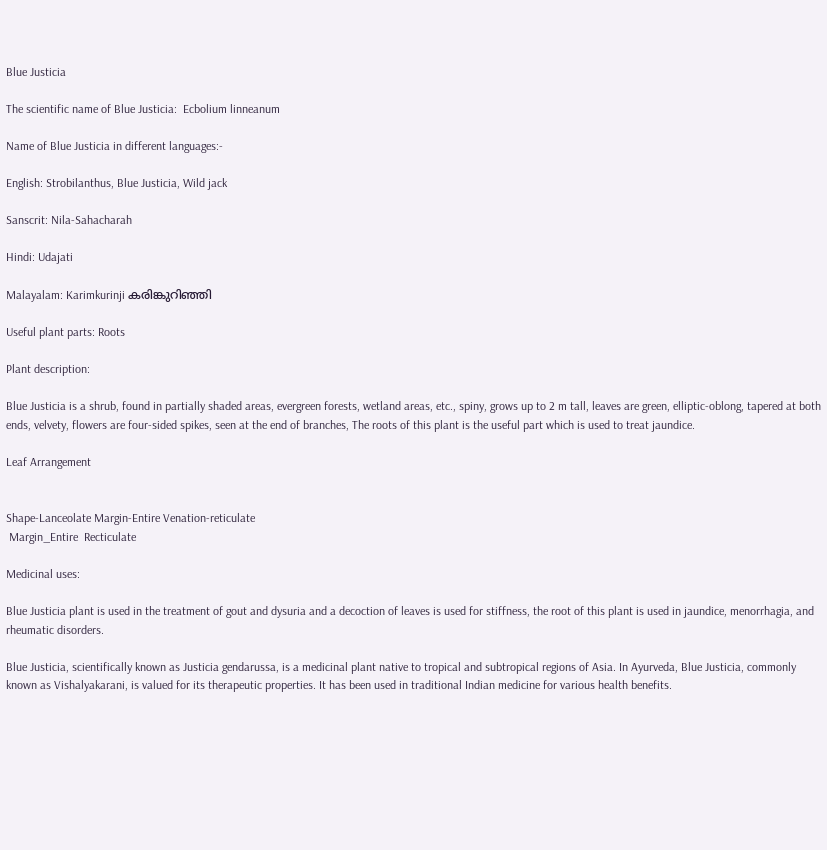Blue Justicia

The scientific name of Blue Justicia:  Ecbolium linneanum

Name of Blue Justicia in different languages:-

English: Strobilanthus, Blue Justicia, Wild jack

Sanscrit: Nila-Sahacharah

Hindi: Udajati

Malayalam: Karimkurinji കരിങ്കുറിഞ്ഞി

Useful plant parts: Roots

Plant description:

Blue Justicia is a shrub, found in partially shaded areas, evergreen forests, wetland areas, etc., spiny, grows up to 2 m tall, leaves are green, elliptic-oblong, tapered at both ends, velvety, flowers are four-sided spikes, seen at the end of branches, The roots of this plant is the useful part which is used to treat jaundice.

Leaf Arrangement


Shape-Lanceolate Margin-Entire Venation-reticulate
 Margin_Entire  Recticulate

Medicinal uses:

Blue Justicia plant is used in the treatment of gout and dysuria and a decoction of leaves is used for stiffness, the root of this plant is used in jaundice, menorrhagia, and rheumatic disorders.

Blue Justicia, scientifically known as Justicia gendarussa, is a medicinal plant native to tropical and subtropical regions of Asia. In Ayurveda, Blue Justicia, commonly known as Vishalyakarani, is valued for its therapeutic properties. It has been used in traditional Indian medicine for various health benefits.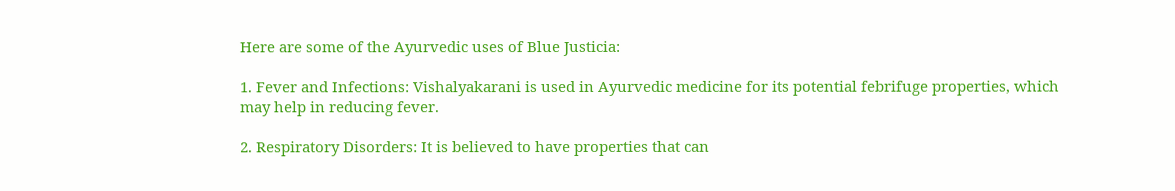Here are some of the Ayurvedic uses of Blue Justicia:

1. Fever and Infections: Vishalyakarani is used in Ayurvedic medicine for its potential febrifuge properties, which may help in reducing fever.

2. Respiratory Disorders: It is believed to have properties that can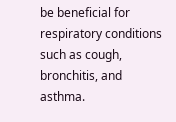be beneficial for respiratory conditions such as cough, bronchitis, and asthma.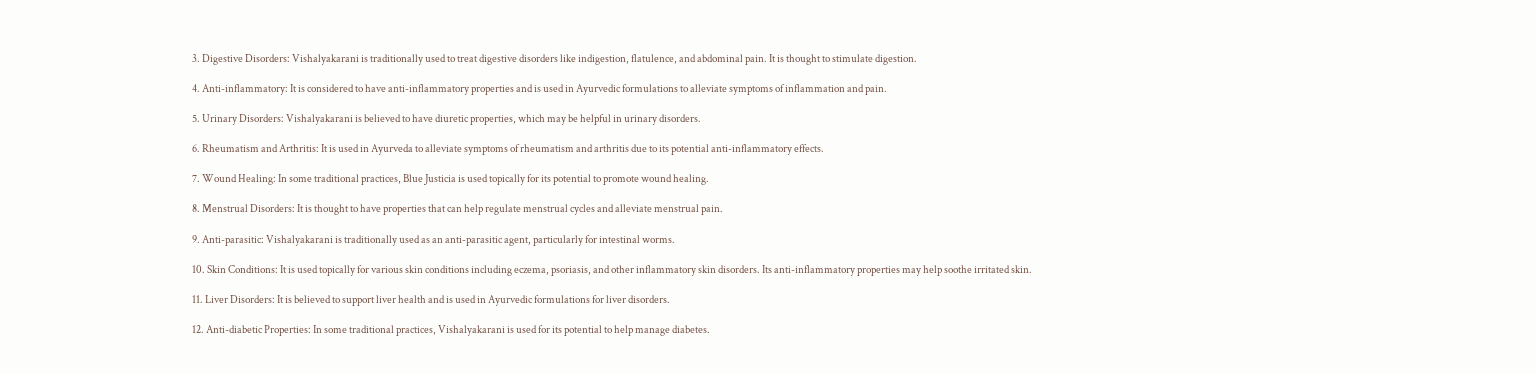3. Digestive Disorders: Vishalyakarani is traditionally used to treat digestive disorders like indigestion, flatulence, and abdominal pain. It is thought to stimulate digestion.

4. Anti-inflammatory: It is considered to have anti-inflammatory properties and is used in Ayurvedic formulations to alleviate symptoms of inflammation and pain.

5. Urinary Disorders: Vishalyakarani is believed to have diuretic properties, which may be helpful in urinary disorders.

6. Rheumatism and Arthritis: It is used in Ayurveda to alleviate symptoms of rheumatism and arthritis due to its potential anti-inflammatory effects.

7. Wound Healing: In some traditional practices, Blue Justicia is used topically for its potential to promote wound healing.

8. Menstrual Disorders: It is thought to have properties that can help regulate menstrual cycles and alleviate menstrual pain.

9. Anti-parasitic: Vishalyakarani is traditionally used as an anti-parasitic agent, particularly for intestinal worms.

10. Skin Conditions: It is used topically for various skin conditions including eczema, psoriasis, and other inflammatory skin disorders. Its anti-inflammatory properties may help soothe irritated skin.

11. Liver Disorders: It is believed to support liver health and is used in Ayurvedic formulations for liver disorders.

12. Anti-diabetic Properties: In some traditional practices, Vishalyakarani is used for its potential to help manage diabetes.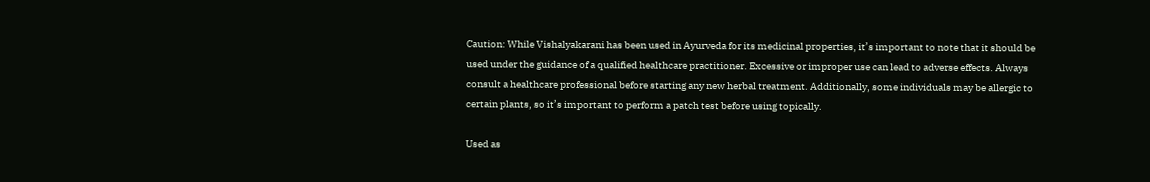Caution: While Vishalyakarani has been used in Ayurveda for its medicinal properties, it’s important to note that it should be used under the guidance of a qualified healthcare practitioner. Excessive or improper use can lead to adverse effects. Always consult a healthcare professional before starting any new herbal treatment. Additionally, some individuals may be allergic to certain plants, so it’s important to perform a patch test before using topically.

Used as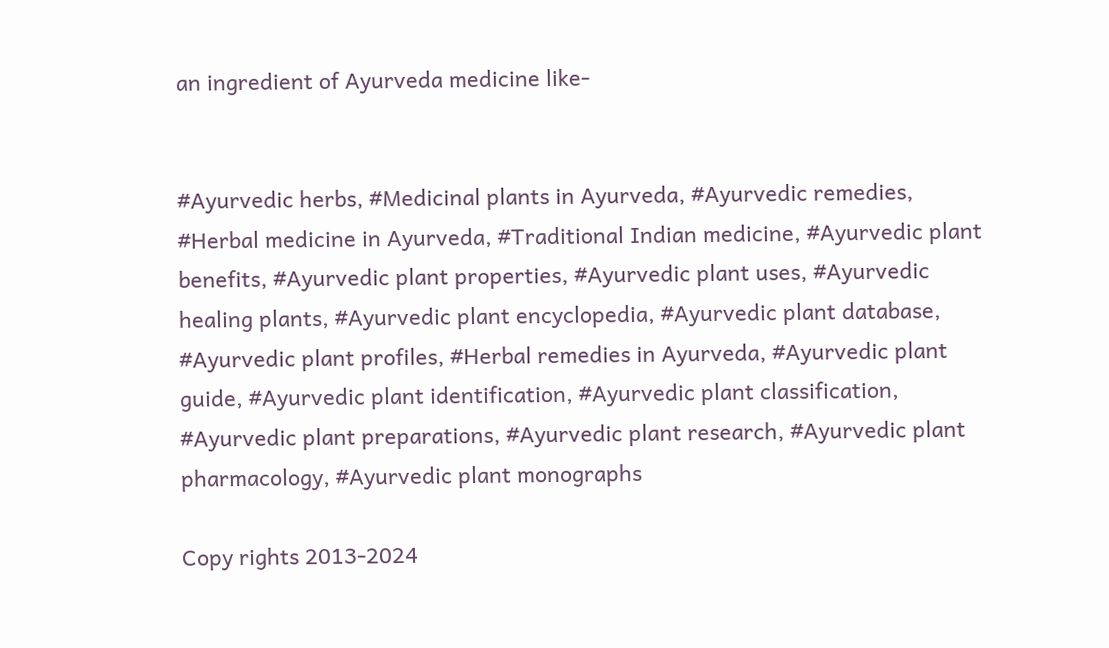an ingredient of Ayurveda medicine like-


#Ayurvedic herbs, #Medicinal plants in Ayurveda, #Ayurvedic remedies, #Herbal medicine in Ayurveda, #Traditional Indian medicine, #Ayurvedic plant benefits, #Ayurvedic plant properties, #Ayurvedic plant uses, #Ayurvedic healing plants, #Ayurvedic plant encyclopedia, #Ayurvedic plant database, #Ayurvedic plant profiles, #Herbal remedies in Ayurveda, #Ayurvedic plant guide, #Ayurvedic plant identification, #Ayurvedic plant classification, #Ayurvedic plant preparations, #Ayurvedic plant research, #Ayurvedic plant pharmacology, #Ayurvedic plant monographs

Copy rights 2013-2024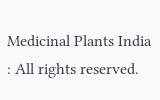Medicinal Plants India : All rights reserved.